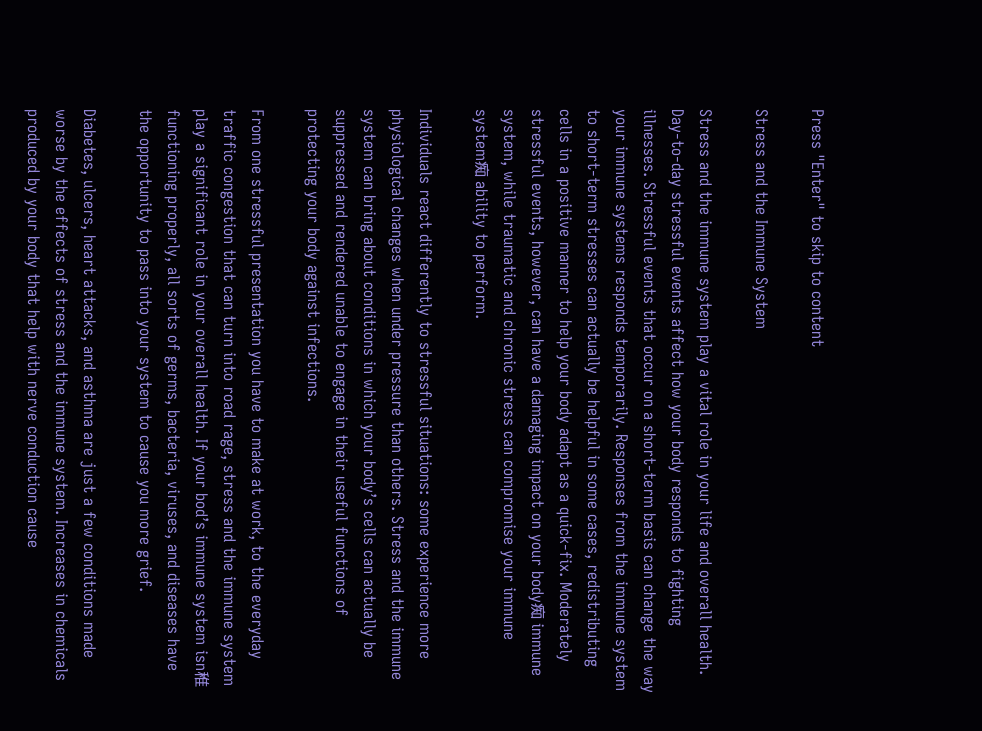Press "Enter" to skip to content

Stress and the Immune System

Stress and the immune system play a vital role in your life and overall health. Day-to-day stressful events affect how your body responds to fighting illnesses. Stressful events that occur on a short-term basis can change the way your immune systems responds temporarily. Responses from the immune system to short-term stresses can actually be helpful in some cases, redistributing cells in a positive manner to help your body adapt as a quick-fix. Moderately stressful events, however, can have a damaging impact on your body痴 immune system, while traumatic and chronic stress can compromise your immune system痴 ability to perform.

Individuals react differently to stressful situations: some experience more physiological changes when under pressure than others. Stress and the immune system can bring about conditions in which your body’s cells can actually be suppressed and rendered unable to engage in their useful functions of protecting your body against infections.

From one stressful presentation you have to make at work, to the everyday traffic congestion that can turn into road rage, stress and the immune system play a significant role in your overall health. If your bod’s immune system isn稚 functioning properly, all sorts of germs, bacteria, viruses, and diseases have the opportunity to pass into your system to cause you more grief.

Diabetes, ulcers, heart attacks, and asthma are just a few conditions made worse by the effects of stress and the immune system. Increases in chemicals produced by your body that help with nerve conduction cause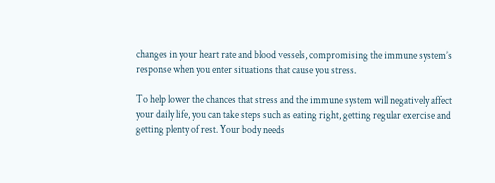changes in your heart rate and blood vessels, compromising the immune system’s response when you enter situations that cause you stress.

To help lower the chances that stress and the immune system will negatively affect your daily life, you can take steps such as eating right, getting regular exercise and getting plenty of rest. Your body needs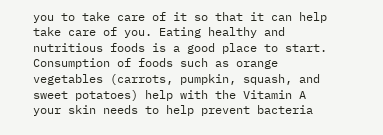you to take care of it so that it can help take care of you. Eating healthy and nutritious foods is a good place to start. Consumption of foods such as orange vegetables (carrots, pumpkin, squash, and sweet potatoes) help with the Vitamin A your skin needs to help prevent bacteria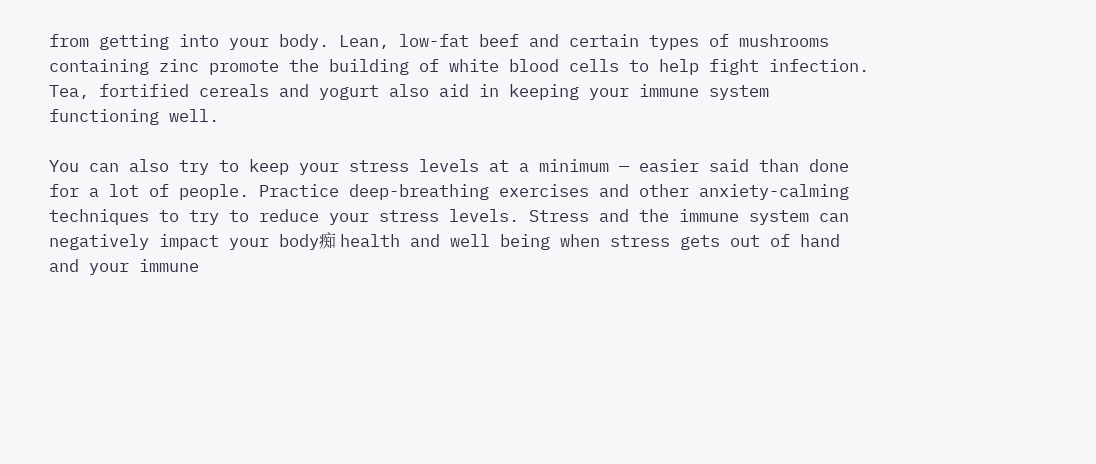from getting into your body. Lean, low-fat beef and certain types of mushrooms containing zinc promote the building of white blood cells to help fight infection. Tea, fortified cereals and yogurt also aid in keeping your immune system functioning well.

You can also try to keep your stress levels at a minimum — easier said than done for a lot of people. Practice deep-breathing exercises and other anxiety-calming techniques to try to reduce your stress levels. Stress and the immune system can negatively impact your body痴 health and well being when stress gets out of hand and your immune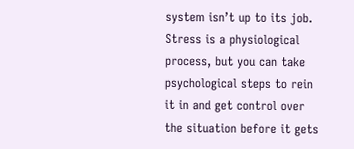system isn’t up to its job. Stress is a physiological process, but you can take psychological steps to rein it in and get control over the situation before it gets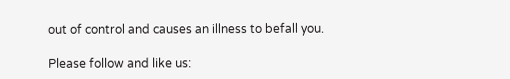out of control and causes an illness to befall you.

Please follow and like us: